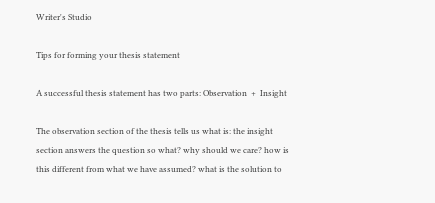Writer's Studio

Tips for forming your thesis statement

A successful thesis statement has two parts: Observation  +  Insight

The observation section of the thesis tells us what is: the insight section answers the question so what? why should we care? how is this different from what we have assumed? what is the solution to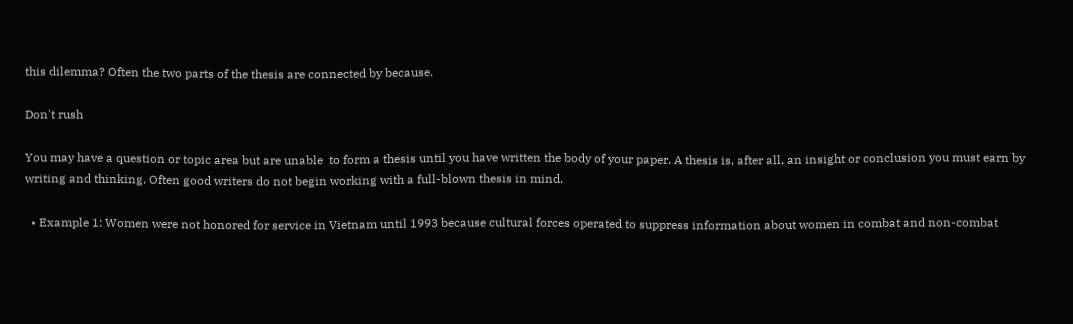this dilemma? Often the two parts of the thesis are connected by because.

Don't rush

You may have a question or topic area but are unable  to form a thesis until you have written the body of your paper. A thesis is, after all, an insight or conclusion you must earn by writing and thinking. Often good writers do not begin working with a full-blown thesis in mind.

  • Example 1: Women were not honored for service in Vietnam until 1993 because cultural forces operated to suppress information about women in combat and non-combat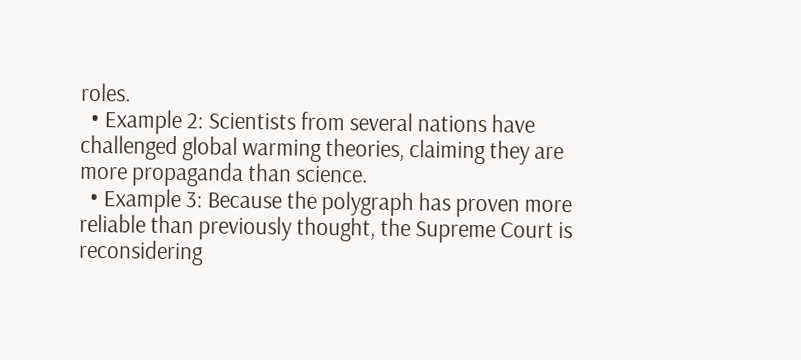roles.
  • Example 2: Scientists from several nations have challenged global warming theories, claiming they are more propaganda than science.
  • Example 3: Because the polygraph has proven more reliable than previously thought, the Supreme Court is reconsidering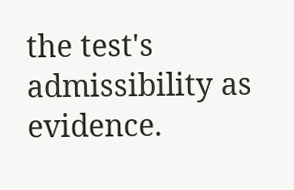the test's admissibility as evidence.